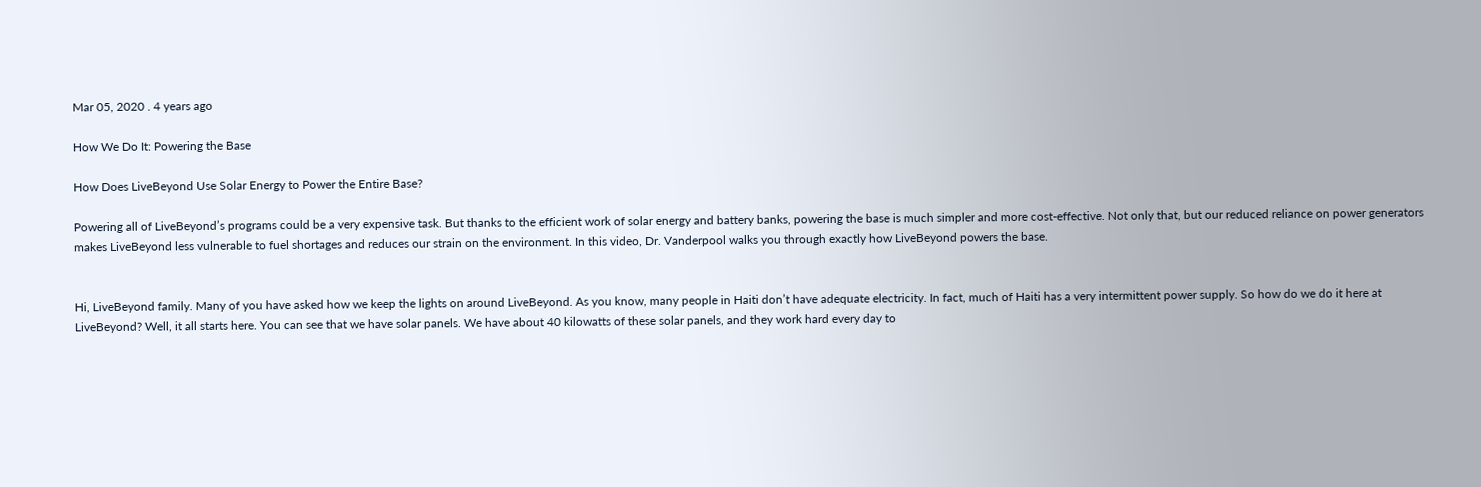Mar 05, 2020 . 4 years ago

How We Do It: Powering the Base

How Does LiveBeyond Use Solar Energy to Power the Entire Base?

Powering all of LiveBeyond’s programs could be a very expensive task. But thanks to the efficient work of solar energy and battery banks, powering the base is much simpler and more cost-effective. Not only that, but our reduced reliance on power generators makes LiveBeyond less vulnerable to fuel shortages and reduces our strain on the environment. In this video, Dr. Vanderpool walks you through exactly how LiveBeyond powers the base.


Hi, LiveBeyond family. Many of you have asked how we keep the lights on around LiveBeyond. As you know, many people in Haiti don’t have adequate electricity. In fact, much of Haiti has a very intermittent power supply. So how do we do it here at LiveBeyond? Well, it all starts here. You can see that we have solar panels. We have about 40 kilowatts of these solar panels, and they work hard every day to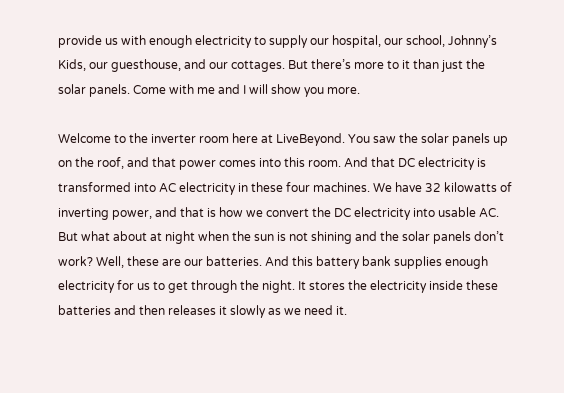provide us with enough electricity to supply our hospital, our school, Johnny’s Kids, our guesthouse, and our cottages. But there’s more to it than just the solar panels. Come with me and I will show you more.

Welcome to the inverter room here at LiveBeyond. You saw the solar panels up on the roof, and that power comes into this room. And that DC electricity is transformed into AC electricity in these four machines. We have 32 kilowatts of inverting power, and that is how we convert the DC electricity into usable AC. But what about at night when the sun is not shining and the solar panels don’t work? Well, these are our batteries. And this battery bank supplies enough electricity for us to get through the night. It stores the electricity inside these batteries and then releases it slowly as we need it.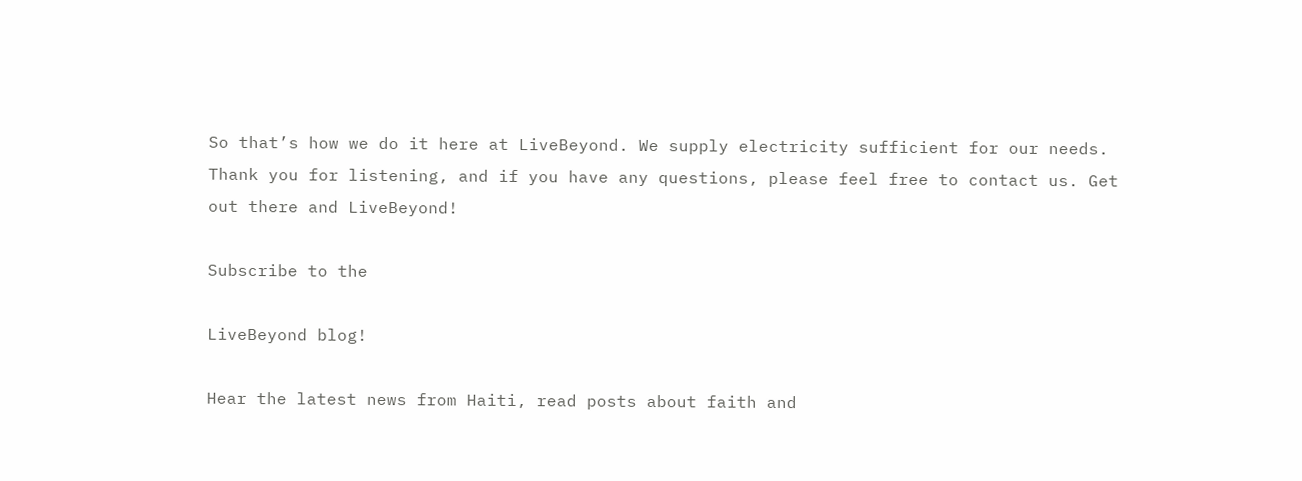So that’s how we do it here at LiveBeyond. We supply electricity sufficient for our needs. Thank you for listening, and if you have any questions, please feel free to contact us. Get out there and LiveBeyond!

Subscribe to the

LiveBeyond blog!

Hear the latest news from Haiti, read posts about faith and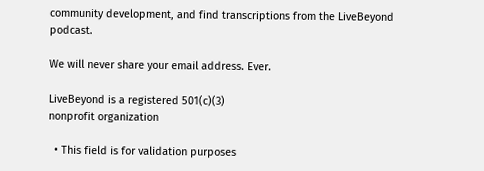community development, and find transcriptions from the LiveBeyond podcast.

We will never share your email address. Ever.

LiveBeyond is a registered 501(c)(3)
nonprofit organization

  • This field is for validation purposes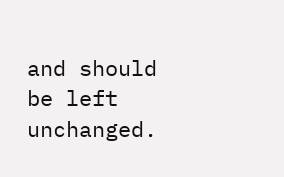and should be left unchanged.